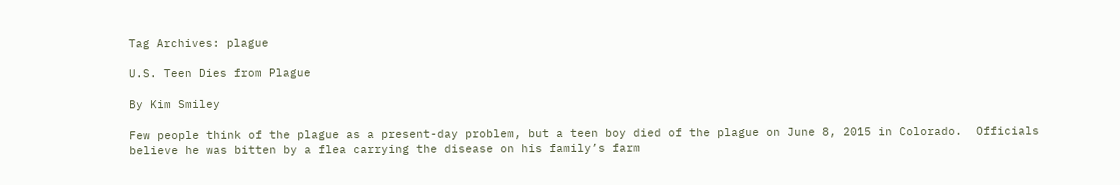Tag Archives: plague

U.S. Teen Dies from Plague

By Kim Smiley

Few people think of the plague as a present-day problem, but a teen boy died of the plague on June 8, 2015 in Colorado.  Officials believe he was bitten by a flea carrying the disease on his family’s farm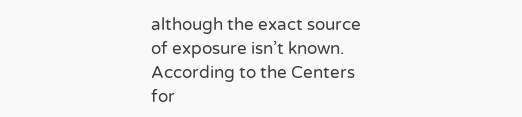although the exact source of exposure isn’t known. According to the Centers for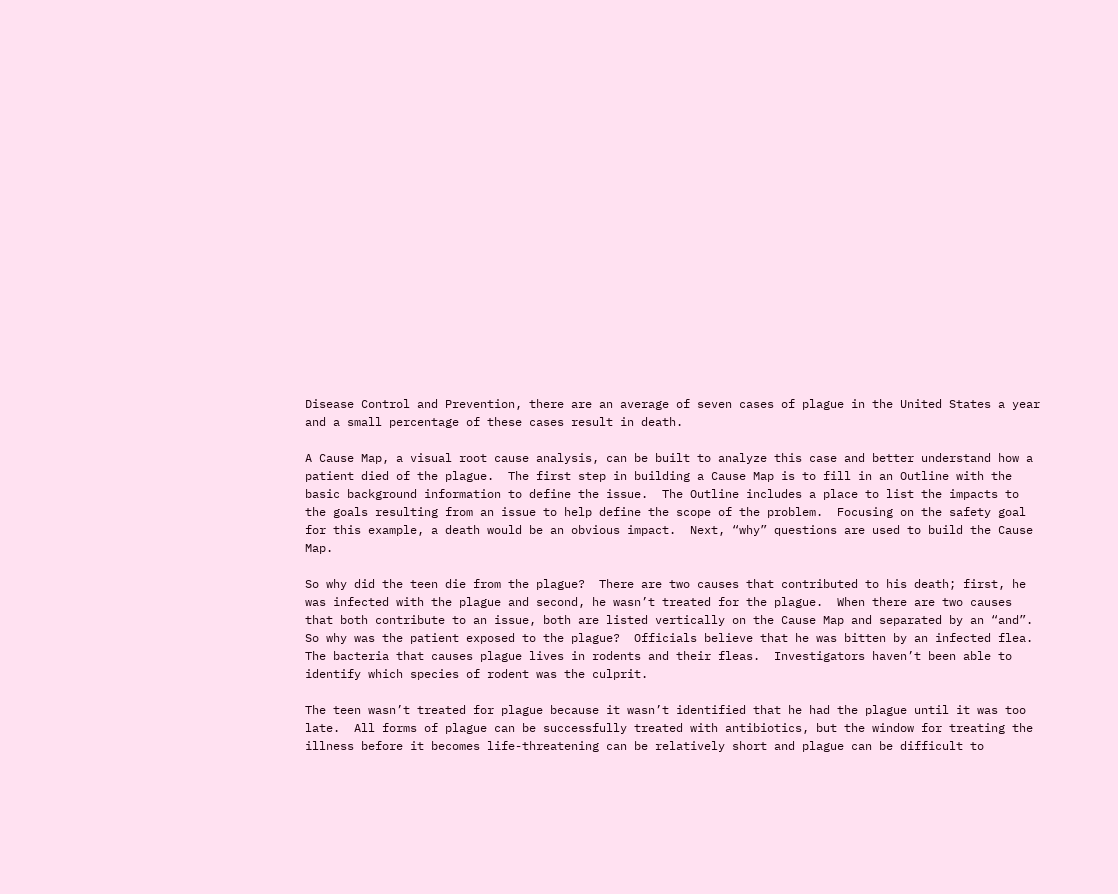Disease Control and Prevention, there are an average of seven cases of plague in the United States a year and a small percentage of these cases result in death.

A Cause Map, a visual root cause analysis, can be built to analyze this case and better understand how a patient died of the plague.  The first step in building a Cause Map is to fill in an Outline with the basic background information to define the issue.  The Outline includes a place to list the impacts to the goals resulting from an issue to help define the scope of the problem.  Focusing on the safety goal for this example, a death would be an obvious impact.  Next, “why” questions are used to build the Cause Map.

So why did the teen die from the plague?  There are two causes that contributed to his death; first, he was infected with the plague and second, he wasn’t treated for the plague.  When there are two causes that both contribute to an issue, both are listed vertically on the Cause Map and separated by an “and”.  So why was the patient exposed to the plague?  Officials believe that he was bitten by an infected flea.  The bacteria that causes plague lives in rodents and their fleas.  Investigators haven’t been able to identify which species of rodent was the culprit.

The teen wasn’t treated for plague because it wasn’t identified that he had the plague until it was too late.  All forms of plague can be successfully treated with antibiotics, but the window for treating the illness before it becomes life-threatening can be relatively short and plague can be difficult to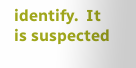identify.  It is suspected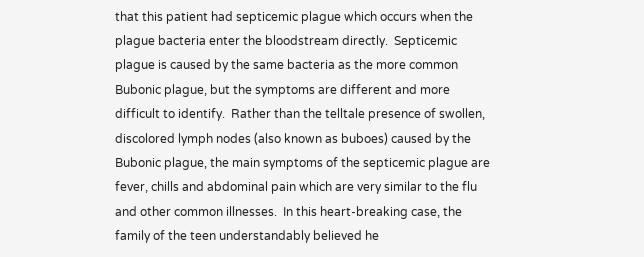that this patient had septicemic plague which occurs when the plague bacteria enter the bloodstream directly.  Septicemic plague is caused by the same bacteria as the more common Bubonic plague, but the symptoms are different and more difficult to identify.  Rather than the telltale presence of swollen, discolored lymph nodes (also known as buboes) caused by the Bubonic plague, the main symptoms of the septicemic plague are fever, chills and abdominal pain which are very similar to the flu and other common illnesses.  In this heart-breaking case, the family of the teen understandably believed he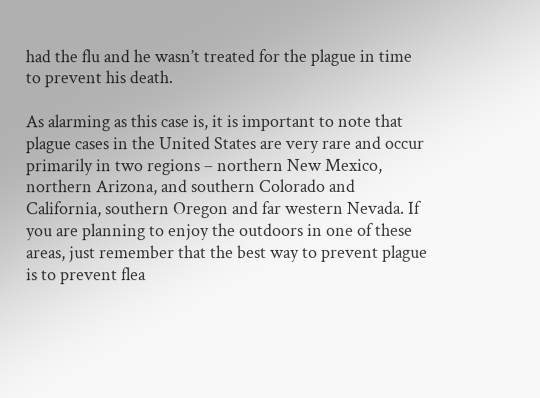had the flu and he wasn’t treated for the plague in time to prevent his death.

As alarming as this case is, it is important to note that plague cases in the United States are very rare and occur primarily in two regions – northern New Mexico, northern Arizona, and southern Colorado and California, southern Oregon and far western Nevada. If you are planning to enjoy the outdoors in one of these areas, just remember that the best way to prevent plague is to prevent flea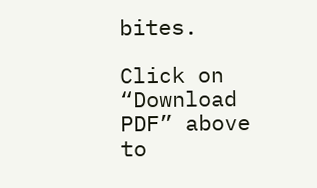bites.

Click on “Download PDF” above to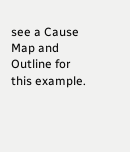see a Cause Map and Outline for this example.